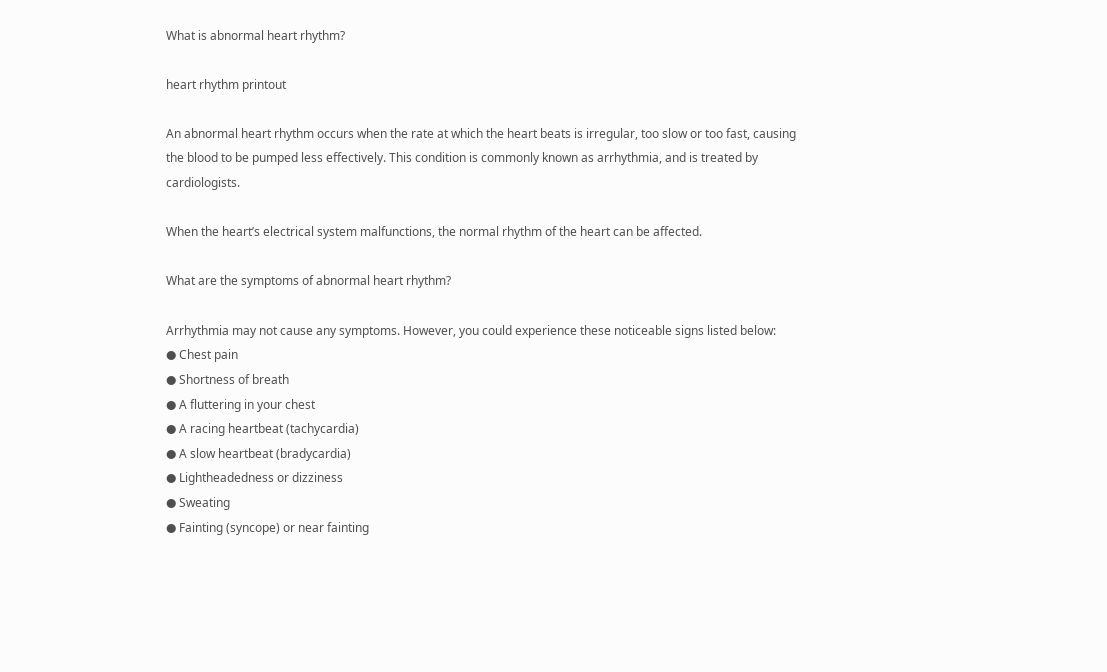What is abnormal heart rhythm?

heart rhythm printout

An abnormal heart rhythm occurs when the rate at which the heart beats is irregular, too slow or too fast, causing the blood to be pumped less effectively. This condition is commonly known as arrhythmia, and is treated by cardiologists.

When the heart’s electrical system malfunctions, the normal rhythm of the heart can be affected.

What are the symptoms of abnormal heart rhythm?

Arrhythmia may not cause any symptoms. However, you could experience these noticeable signs listed below:
● Chest pain
● Shortness of breath
● A fluttering in your chest
● A racing heartbeat (tachycardia)
● A slow heartbeat (bradycardia)
● Lightheadedness or dizziness
● Sweating
● Fainting (syncope) or near fainting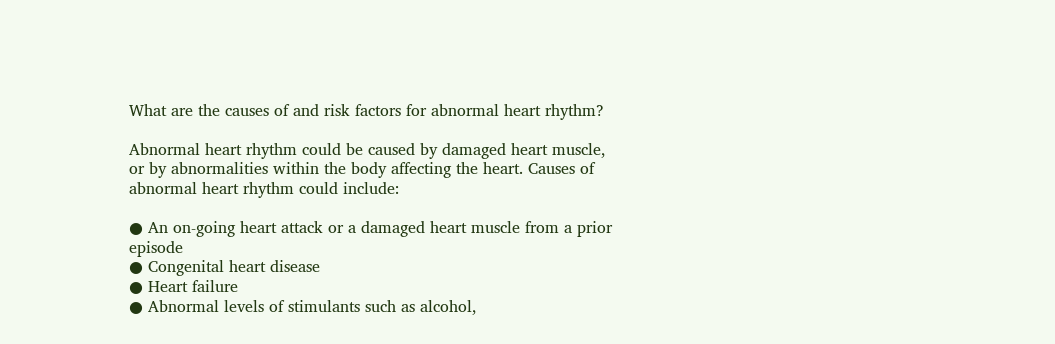What are the causes of and risk factors for abnormal heart rhythm?

Abnormal heart rhythm could be caused by damaged heart muscle, or by abnormalities within the body affecting the heart. Causes of abnormal heart rhythm could include:

● An on-going heart attack or a damaged heart muscle from a prior episode
● Congenital heart disease
● Heart failure
● Abnormal levels of stimulants such as alcohol,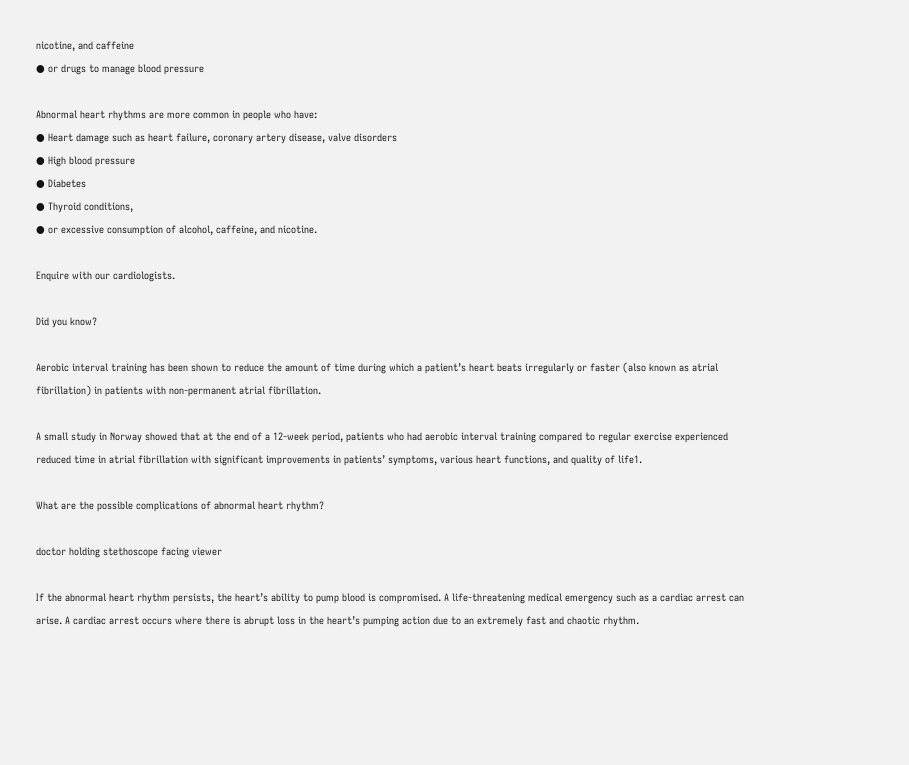nicotine, and caffeine
● or drugs to manage blood pressure

Abnormal heart rhythms are more common in people who have:
● Heart damage such as heart failure, coronary artery disease, valve disorders
● High blood pressure
● Diabetes
● Thyroid conditions,
● or excessive consumption of alcohol, caffeine, and nicotine.

Enquire with our cardiologists.

Did you know?

Aerobic interval training has been shown to reduce the amount of time during which a patient’s heart beats irregularly or faster (also known as atrial fibrillation) in patients with non-permanent atrial fibrillation.

A small study in Norway showed that at the end of a 12-week period, patients who had aerobic interval training compared to regular exercise experienced reduced time in atrial fibrillation with significant improvements in patients’ symptoms, various heart functions, and quality of life1.

What are the possible complications of abnormal heart rhythm?

doctor holding stethoscope facing viewer

If the abnormal heart rhythm persists, the heart’s ability to pump blood is compromised. A life-threatening medical emergency such as a cardiac arrest can arise. A cardiac arrest occurs where there is abrupt loss in the heart’s pumping action due to an extremely fast and chaotic rhythm.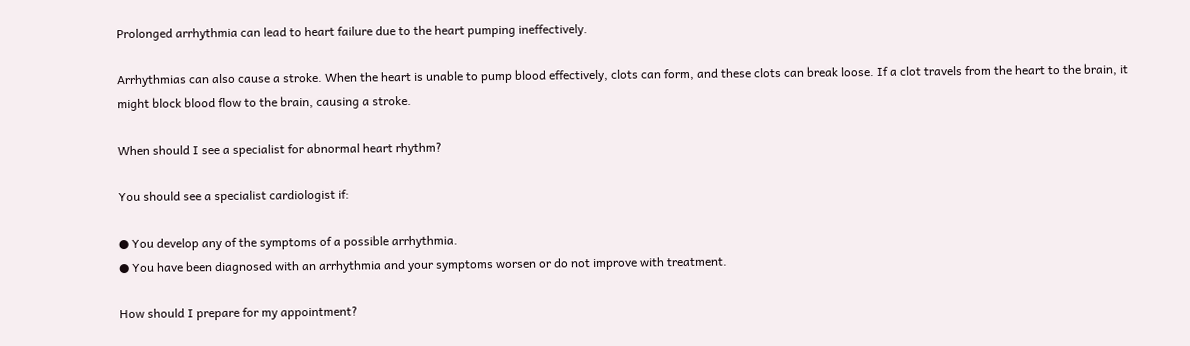Prolonged arrhythmia can lead to heart failure due to the heart pumping ineffectively.

Arrhythmias can also cause a stroke. When the heart is unable to pump blood effectively, clots can form, and these clots can break loose. If a clot travels from the heart to the brain, it might block blood flow to the brain, causing a stroke.

When should I see a specialist for abnormal heart rhythm?

You should see a specialist cardiologist if:

● You develop any of the symptoms of a possible arrhythmia.
● You have been diagnosed with an arrhythmia and your symptoms worsen or do not improve with treatment.

How should I prepare for my appointment?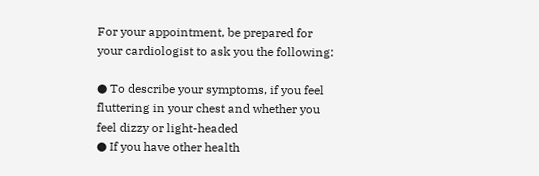For your appointment, be prepared for your cardiologist to ask you the following:

● To describe your symptoms, if you feel fluttering in your chest and whether you feel dizzy or light-headed
● If you have other health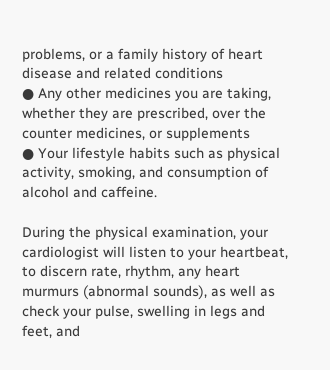problems, or a family history of heart disease and related conditions
● Any other medicines you are taking, whether they are prescribed, over the counter medicines, or supplements
● Your lifestyle habits such as physical activity, smoking, and consumption of alcohol and caffeine.

During the physical examination, your cardiologist will listen to your heartbeat, to discern rate, rhythm, any heart murmurs (abnormal sounds), as well as check your pulse, swelling in legs and feet, and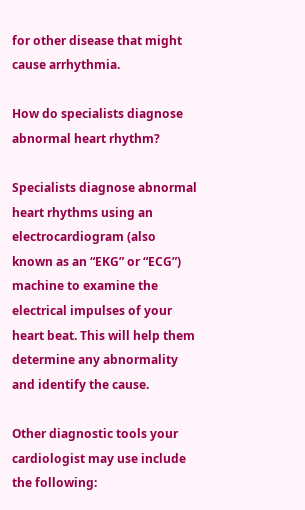for other disease that might cause arrhythmia.

How do specialists diagnose abnormal heart rhythm?

Specialists diagnose abnormal heart rhythms using an electrocardiogram (also known as an “EKG” or “ECG”) machine to examine the electrical impulses of your heart beat. This will help them determine any abnormality and identify the cause.

Other diagnostic tools your cardiologist may use include the following: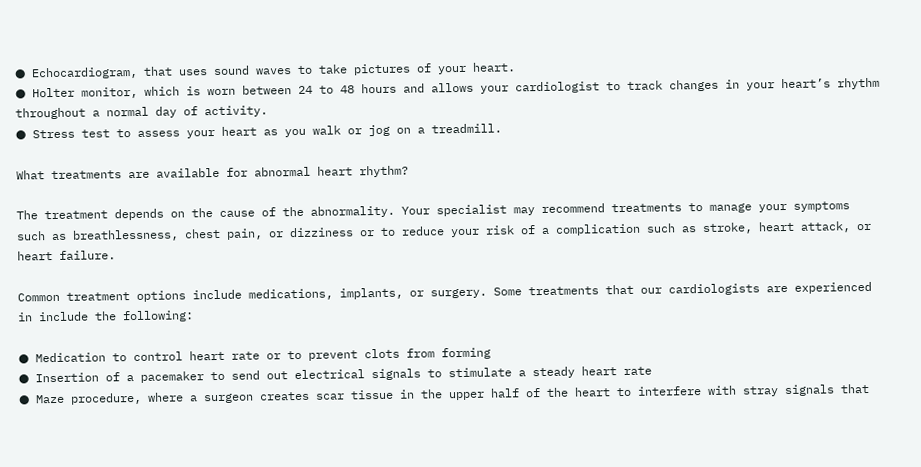● Echocardiogram, that uses sound waves to take pictures of your heart.
● Holter monitor, which is worn between 24 to 48 hours and allows your cardiologist to track changes in your heart’s rhythm throughout a normal day of activity.
● Stress test to assess your heart as you walk or jog on a treadmill.

What treatments are available for abnormal heart rhythm?

The treatment depends on the cause of the abnormality. Your specialist may recommend treatments to manage your symptoms such as breathlessness, chest pain, or dizziness or to reduce your risk of a complication such as stroke, heart attack, or heart failure.

Common treatment options include medications, implants, or surgery. Some treatments that our cardiologists are experienced in include the following:

● Medication to control heart rate or to prevent clots from forming
● Insertion of a pacemaker to send out electrical signals to stimulate a steady heart rate
● Maze procedure, where a surgeon creates scar tissue in the upper half of the heart to interfere with stray signals that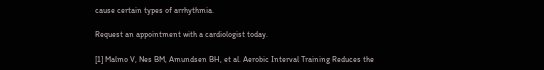cause certain types of arrhythmia.

Request an appointment with a cardiologist today.

[1] Malmo V, Nes BM, Amundsen BH, et al. Aerobic Interval Training Reduces the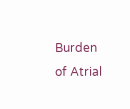Burden of Atrial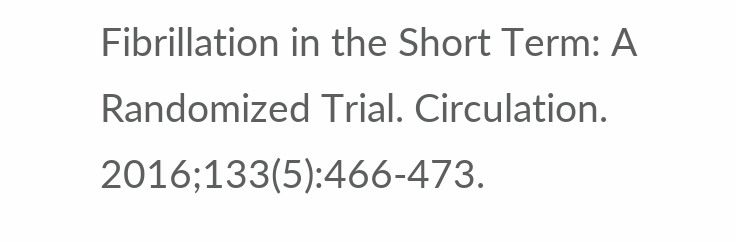Fibrillation in the Short Term: A Randomized Trial. Circulation. 2016;133(5):466-473.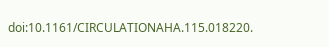doi:10.1161/CIRCULATIONAHA.115.018220.